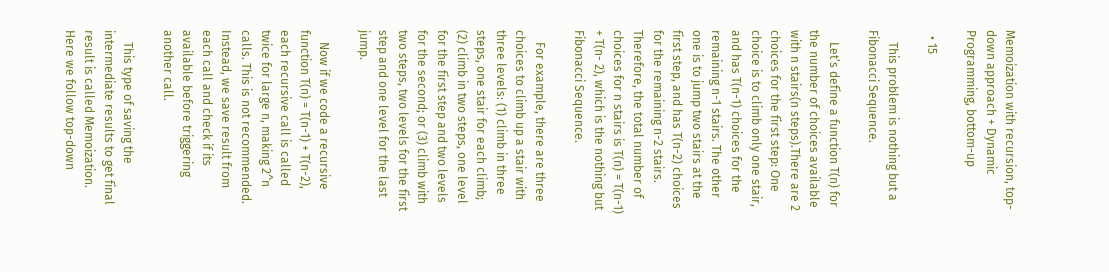Memoization with recursion, top-down approach + Dynamic Programming, bottom-up

  • 15

    This problem is nothing but a Fibonacci Sequence.

    Let’s define a function T(n) for the number of choices available with n stairs(n steps).There are 2 choices for the first step: One choice is to climb only one stair, and has T(n-1) choices for the remaining n-1 stairs. The other one is to jump two stairs at the first step, and has T(n-2) choices for the remaining n-2 stairs. Therefore, the total number of choices for n stairs is T(n) = T(n-1) + T(n- 2), which is the nothing but Fibonacci Sequence.

    For example, there are three choices to climb up a stair with three levels: (1) climb in three steps, one stair for each climb; (2) climb in two steps, one level for the first step and two levels for the second; or (3) climb with two steps, two levels for the first step and one level for the last jump.

    Now if we code a recursive function T(n) = T(n-1) + T(n-2), each recursive call is called twice for large n, making 2^n calls. This is not recommended. Instead, we save result from each call and check if its available before triggering another call.

    This type of saving the intermediate results to get final result is called Memoization. Here we follow top-down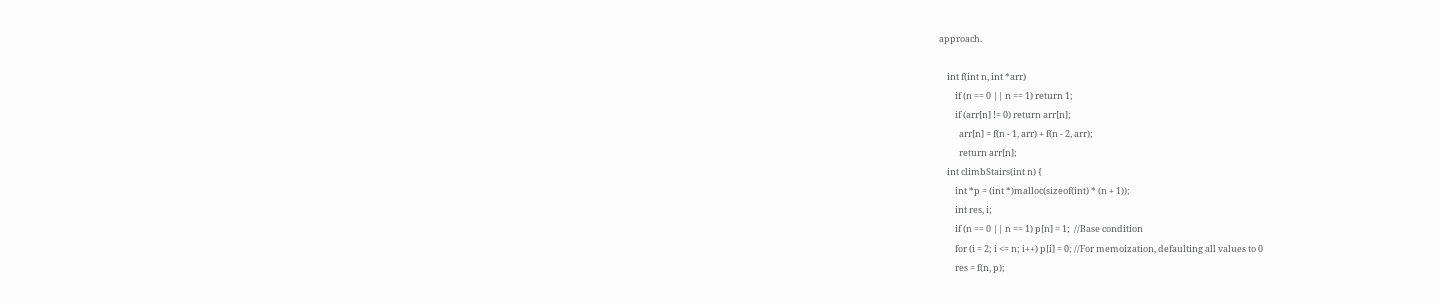approach.

    int f(int n, int *arr)
        if (n == 0 || n == 1) return 1;
        if (arr[n] != 0) return arr[n];
          arr[n] = f(n - 1, arr) + f(n - 2, arr);
          return arr[n];
    int climbStairs(int n) {
        int *p = (int *)malloc(sizeof(int) * (n + 1));
        int res, i;
        if (n == 0 || n == 1) p[n] = 1;  //Base condition
        for (i = 2; i <= n; i++) p[i] = 0; //For memoization, defaulting all values to 0
        res = f(n, p);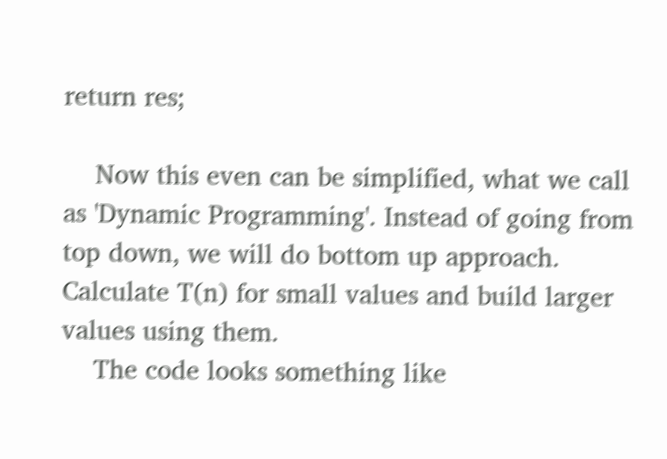return res;

    Now this even can be simplified, what we call as 'Dynamic Programming'. Instead of going from top down, we will do bottom up approach. Calculate T(n) for small values and build larger values using them.
    The code looks something like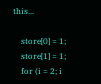this...

    store[0] = 1;
    store[1] = 1;
    for (i = 2; i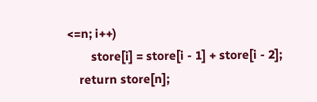<=n; i++)
        store[i] = store[i - 1] + store[i - 2];
    return store[n];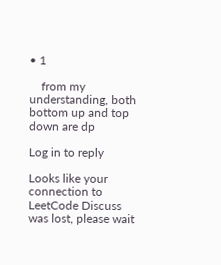• 1

    from my understanding, both bottom up and top down are dp

Log in to reply

Looks like your connection to LeetCode Discuss was lost, please wait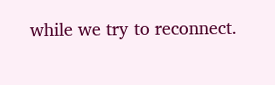while we try to reconnect.